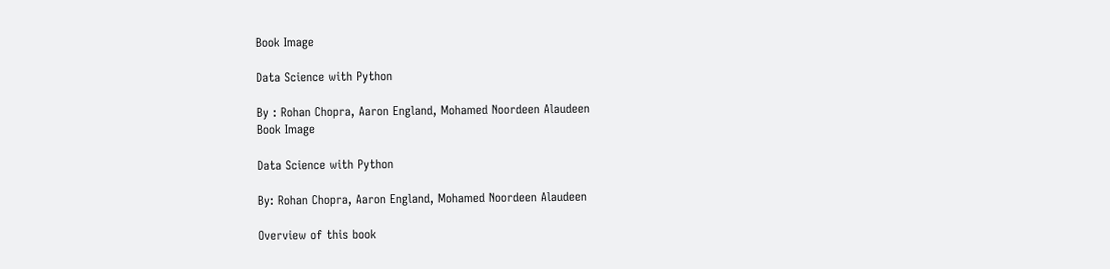Book Image

Data Science with Python

By : Rohan Chopra, Aaron England, Mohamed Noordeen Alaudeen
Book Image

Data Science with Python

By: Rohan Chopra, Aaron England, Mohamed Noordeen Alaudeen

Overview of this book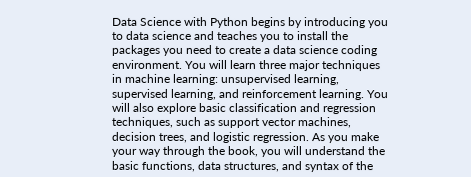Data Science with Python begins by introducing you to data science and teaches you to install the packages you need to create a data science coding environment. You will learn three major techniques in machine learning: unsupervised learning, supervised learning, and reinforcement learning. You will also explore basic classification and regression techniques, such as support vector machines, decision trees, and logistic regression. As you make your way through the book, you will understand the basic functions, data structures, and syntax of the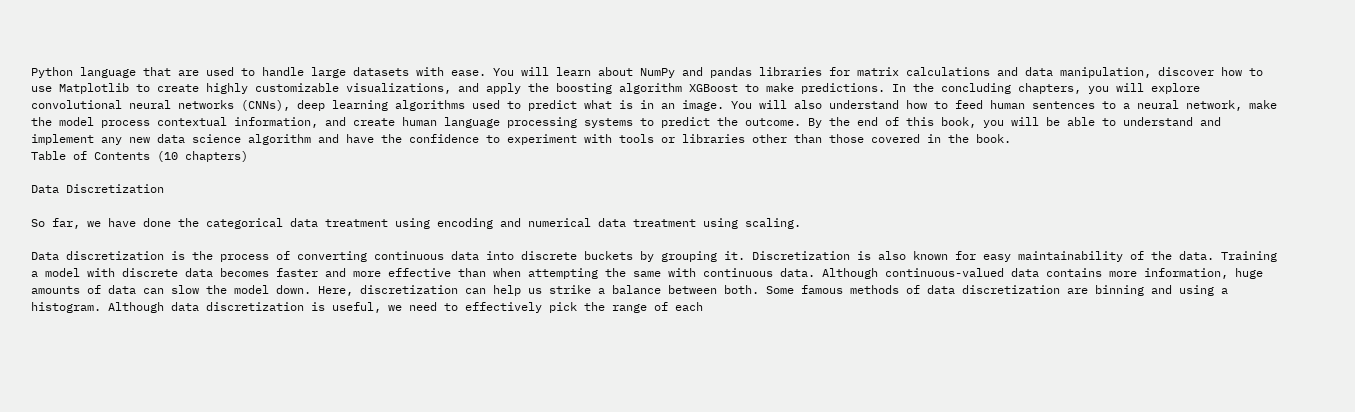Python language that are used to handle large datasets with ease. You will learn about NumPy and pandas libraries for matrix calculations and data manipulation, discover how to use Matplotlib to create highly customizable visualizations, and apply the boosting algorithm XGBoost to make predictions. In the concluding chapters, you will explore convolutional neural networks (CNNs), deep learning algorithms used to predict what is in an image. You will also understand how to feed human sentences to a neural network, make the model process contextual information, and create human language processing systems to predict the outcome. By the end of this book, you will be able to understand and implement any new data science algorithm and have the confidence to experiment with tools or libraries other than those covered in the book.
Table of Contents (10 chapters)

Data Discretization

So far, we have done the categorical data treatment using encoding and numerical data treatment using scaling.

Data discretization is the process of converting continuous data into discrete buckets by grouping it. Discretization is also known for easy maintainability of the data. Training a model with discrete data becomes faster and more effective than when attempting the same with continuous data. Although continuous-valued data contains more information, huge amounts of data can slow the model down. Here, discretization can help us strike a balance between both. Some famous methods of data discretization are binning and using a histogram. Although data discretization is useful, we need to effectively pick the range of each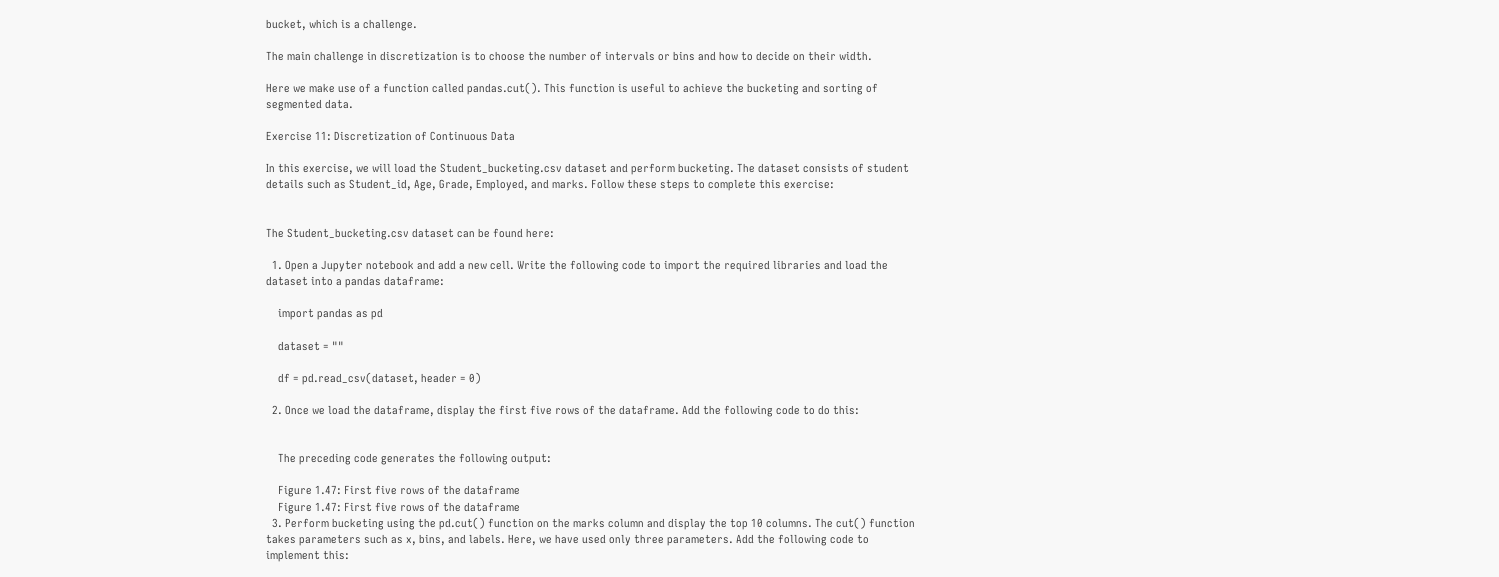bucket, which is a challenge.

The main challenge in discretization is to choose the number of intervals or bins and how to decide on their width.

Here we make use of a function called pandas.cut(). This function is useful to achieve the bucketing and sorting of segmented data.

Exercise 11: Discretization of Continuous Data

In this exercise, we will load the Student_bucketing.csv dataset and perform bucketing. The dataset consists of student details such as Student_id, Age, Grade, Employed, and marks. Follow these steps to complete this exercise:


The Student_bucketing.csv dataset can be found here:

  1. Open a Jupyter notebook and add a new cell. Write the following code to import the required libraries and load the dataset into a pandas dataframe:

    import pandas as pd

    dataset = ""

    df = pd.read_csv(dataset, header = 0)

  2. Once we load the dataframe, display the first five rows of the dataframe. Add the following code to do this:


    The preceding code generates the following output:

    Figure 1.47: First five rows of the dataframe
    Figure 1.47: First five rows of the dataframe
  3. Perform bucketing using the pd.cut() function on the marks column and display the top 10 columns. The cut() function takes parameters such as x, bins, and labels. Here, we have used only three parameters. Add the following code to implement this: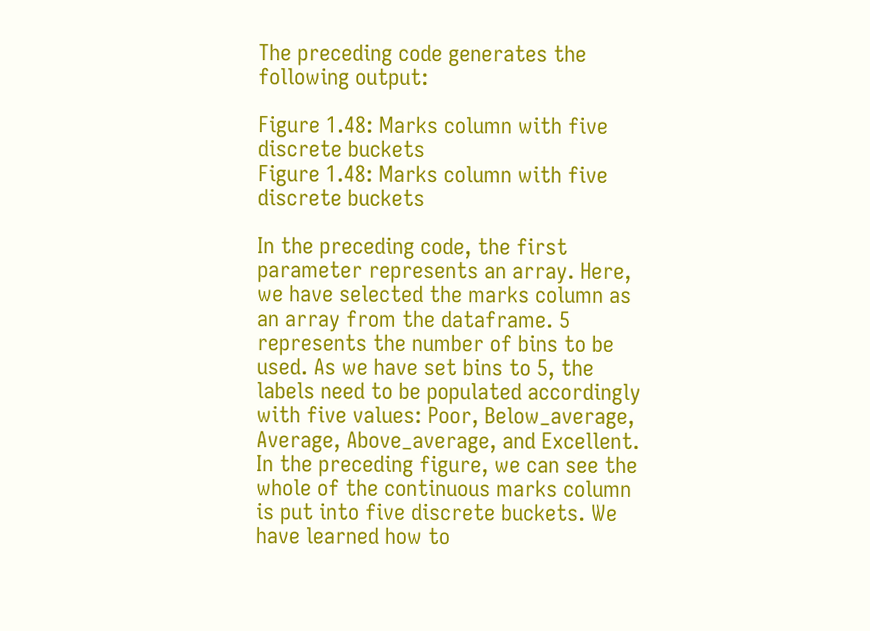The preceding code generates the following output:

Figure 1.48: Marks column with five discrete buckets
Figure 1.48: Marks column with five discrete buckets

In the preceding code, the first parameter represents an array. Here, we have selected the marks column as an array from the dataframe. 5 represents the number of bins to be used. As we have set bins to 5, the labels need to be populated accordingly with five values: Poor, Below_average, Average, Above_average, and Excellent. In the preceding figure, we can see the whole of the continuous marks column is put into five discrete buckets. We have learned how to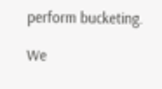perform bucketing.

We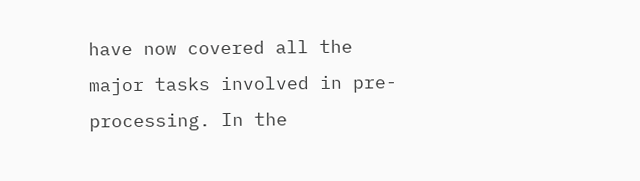have now covered all the major tasks involved in pre-processing. In the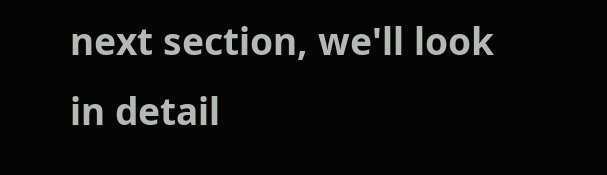next section, we'll look in detail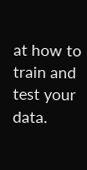at how to train and test your data.